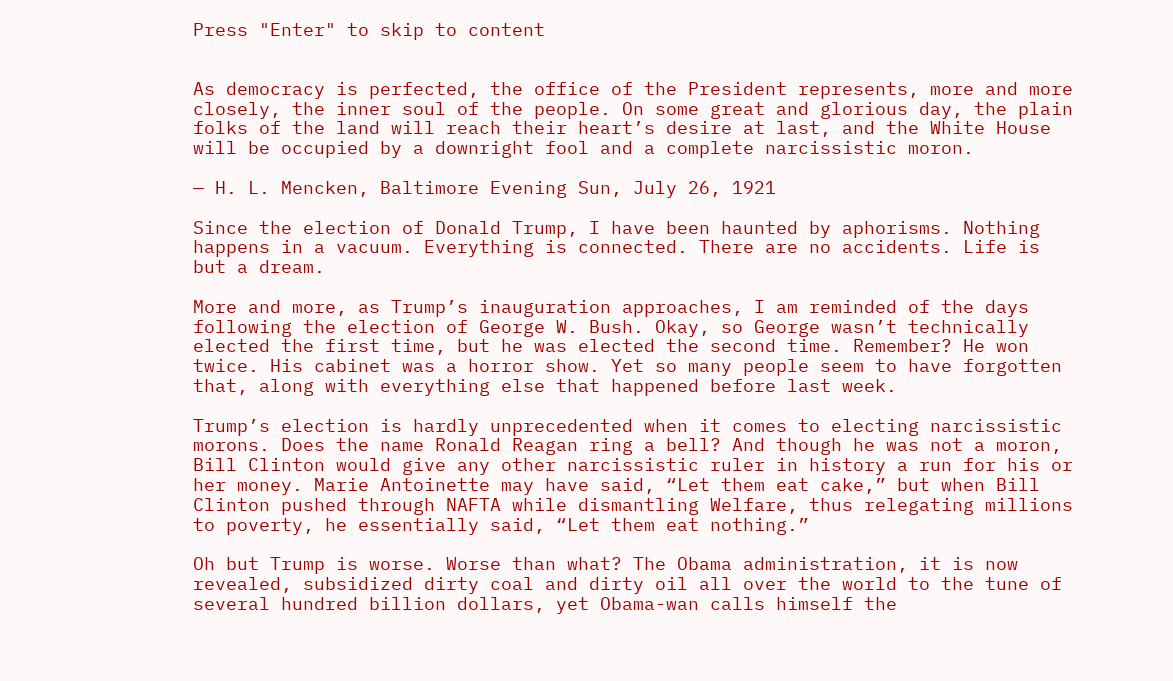Press "Enter" to skip to content


As democracy is perfected, the office of the President represents, more and more closely, the inner soul of the people. On some great and glorious day, the plain folks of the land will reach their heart’s desire at last, and the White House will be occupied by a downright fool and a complete narcissistic moron.

— H. L. Mencken, Baltimore Evening Sun, July 26, 1921

Since the election of Donald Trump, I have been haunted by aphorisms. Nothing happens in a vacuum. Everything is connected. There are no accidents. Life is but a dream.

More and more, as Trump’s inauguration approaches, I am reminded of the days following the election of George W. Bush. Okay, so George wasn’t technically elected the first time, but he was elected the second time. Remember? He won twice. His cabinet was a horror show. Yet so many people seem to have forgotten that, along with everything else that happened before last week.

Trump’s election is hardly unprecedented when it comes to electing narcissistic morons. Does the name Ronald Reagan ring a bell? And though he was not a moron, Bill Clinton would give any other narcissistic ruler in history a run for his or her money. Marie Antoinette may have said, “Let them eat cake,” but when Bill Clinton pushed through NAFTA while dismantling Welfare, thus relegating millions to poverty, he essentially said, “Let them eat nothing.”

Oh but Trump is worse. Worse than what? The Obama administration, it is now revealed, subsidized dirty coal and dirty oil all over the world to the tune of several hundred billion dollars, yet Obama-wan calls himself the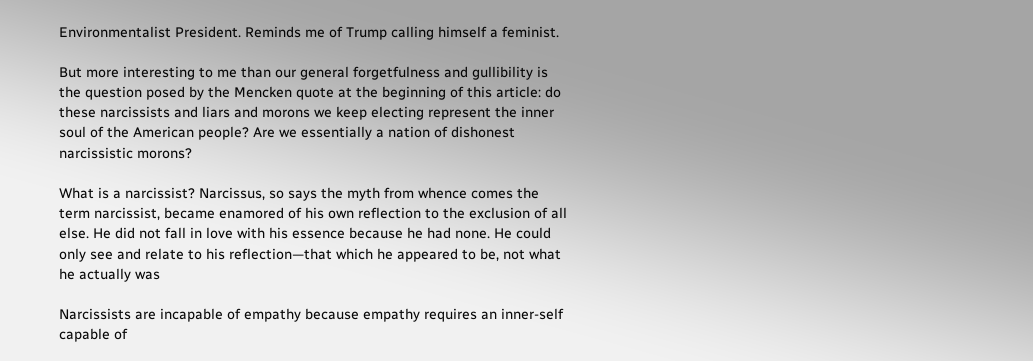Environmentalist President. Reminds me of Trump calling himself a feminist.

But more interesting to me than our general forgetfulness and gullibility is the question posed by the Mencken quote at the beginning of this article: do these narcissists and liars and morons we keep electing represent the inner soul of the American people? Are we essentially a nation of dishonest narcissistic morons?

What is a narcissist? Narcissus, so says the myth from whence comes the term narcissist, became enamored of his own reflection to the exclusion of all else. He did not fall in love with his essence because he had none. He could only see and relate to his reflection—that which he appeared to be, not what he actually was

Narcissists are incapable of empathy because empathy requires an inner-self capable of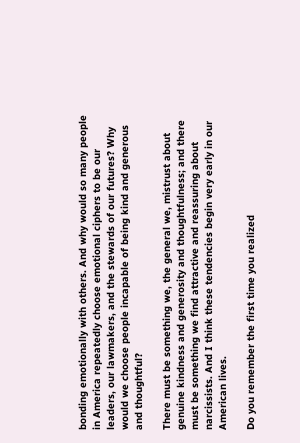bonding emotionally with others. And why would so many people in America repeatedly choose emotional ciphers to be our leaders, our lawmakers, and the stewards of our futures? Why would we choose people incapable of being kind and generous and thoughtful?

There must be something we, the general we, mistrust about genuine kindness and generosity and thoughtfulness; and there must be something we find attractive and reassuring about narcissists. And I think these tendencies begin very early in our American lives.

Do you remember the first time you realized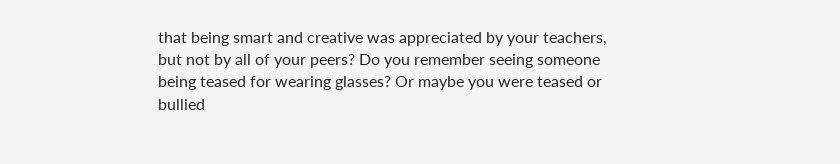that being smart and creative was appreciated by your teachers, but not by all of your peers? Do you remember seeing someone being teased for wearing glasses? Or maybe you were teased or bullied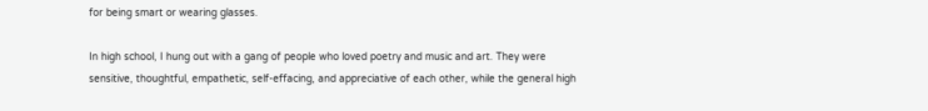for being smart or wearing glasses.

In high school, I hung out with a gang of people who loved poetry and music and art. They were sensitive, thoughtful, empathetic, self-effacing, and appreciative of each other, while the general high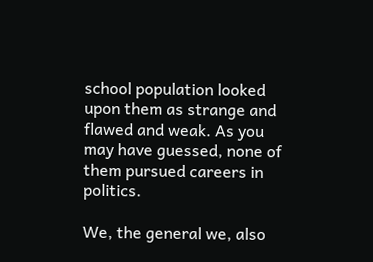school population looked upon them as strange and flawed and weak. As you may have guessed, none of them pursued careers in politics.

We, the general we, also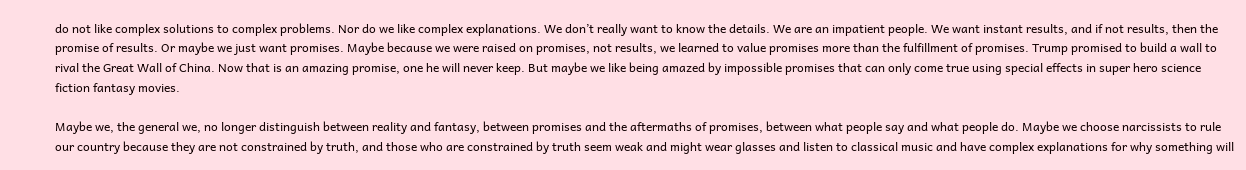do not like complex solutions to complex problems. Nor do we like complex explanations. We don’t really want to know the details. We are an impatient people. We want instant results, and if not results, then the promise of results. Or maybe we just want promises. Maybe because we were raised on promises, not results, we learned to value promises more than the fulfillment of promises. Trump promised to build a wall to rival the Great Wall of China. Now that is an amazing promise, one he will never keep. But maybe we like being amazed by impossible promises that can only come true using special effects in super hero science fiction fantasy movies.

Maybe we, the general we, no longer distinguish between reality and fantasy, between promises and the aftermaths of promises, between what people say and what people do. Maybe we choose narcissists to rule our country because they are not constrained by truth, and those who are constrained by truth seem weak and might wear glasses and listen to classical music and have complex explanations for why something will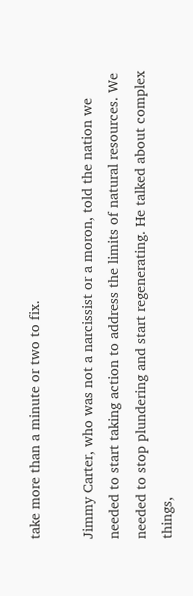take more than a minute or two to fix.

Jimmy Carter, who was not a narcissist or a moron, told the nation we needed to start taking action to address the limits of natural resources. We needed to stop plundering and start regenerating. He talked about complex things,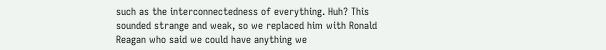such as the interconnectedness of everything. Huh? This sounded strange and weak, so we replaced him with Ronald Reagan who said we could have anything we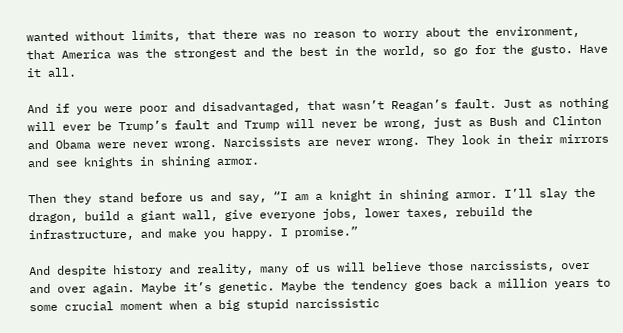wanted without limits, that there was no reason to worry about the environment, that America was the strongest and the best in the world, so go for the gusto. Have it all.

And if you were poor and disadvantaged, that wasn’t Reagan’s fault. Just as nothing will ever be Trump’s fault and Trump will never be wrong, just as Bush and Clinton and Obama were never wrong. Narcissists are never wrong. They look in their mirrors and see knights in shining armor.

Then they stand before us and say, “I am a knight in shining armor. I’ll slay the dragon, build a giant wall, give everyone jobs, lower taxes, rebuild the infrastructure, and make you happy. I promise.”

And despite history and reality, many of us will believe those narcissists, over and over again. Maybe it’s genetic. Maybe the tendency goes back a million years to some crucial moment when a big stupid narcissistic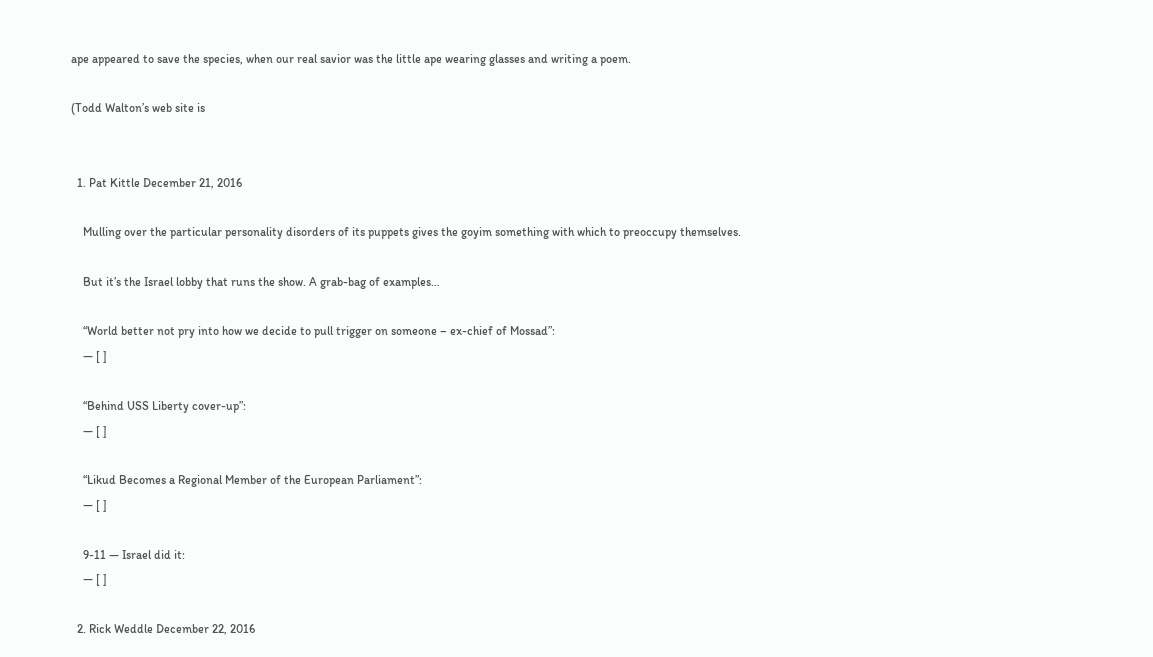ape appeared to save the species, when our real savior was the little ape wearing glasses and writing a poem.

(Todd Walton’s web site is


  1. Pat Kittle December 21, 2016

    Mulling over the particular personality disorders of its puppets gives the goyim something with which to preoccupy themselves.

    But it’s the Israel lobby that runs the show. A grab-bag of examples…

    “World better not pry into how we decide to pull trigger on someone – ex-chief of Mossad”:
    — [ ]

    “Behind USS Liberty cover-up”:
    — [ ]

    “Likud Becomes a Regional Member of the European Parliament”:
    — [ ]

    9-11 — Israel did it:
    — [ ]

  2. Rick Weddle December 22, 2016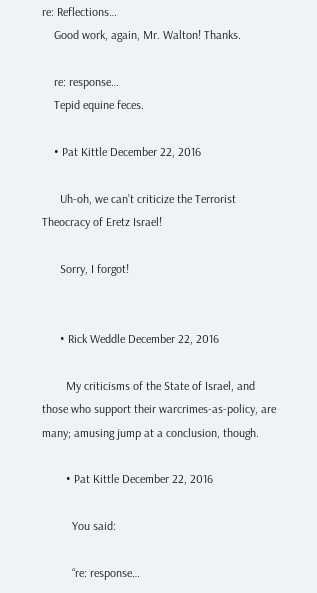re: Reflections…
    Good work, again, Mr. Walton! Thanks.

    re: response…
    Tepid equine feces.

    • Pat Kittle December 22, 2016

      Uh-oh, we can’t criticize the Terrorist Theocracy of Eretz Israel!

      Sorry, I forgot!


      • Rick Weddle December 22, 2016

        My criticisms of the State of Israel, and those who support their warcrimes-as-policy, are many; amusing jump at a conclusion, though.

        • Pat Kittle December 22, 2016

          You said:

          “re: response…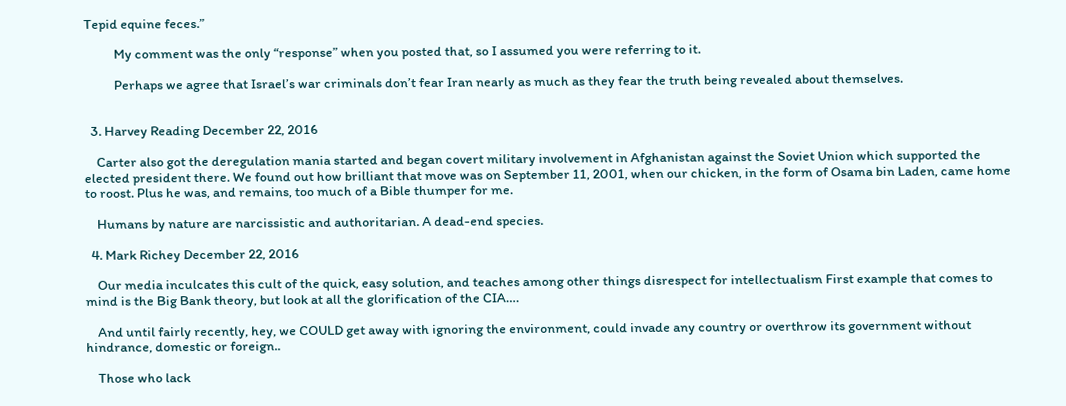Tepid equine feces.”

          My comment was the only “response” when you posted that, so I assumed you were referring to it.

          Perhaps we agree that Israel’s war criminals don’t fear Iran nearly as much as they fear the truth being revealed about themselves.


  3. Harvey Reading December 22, 2016

    Carter also got the deregulation mania started and began covert military involvement in Afghanistan against the Soviet Union which supported the elected president there. We found out how brilliant that move was on September 11, 2001, when our chicken, in the form of Osama bin Laden, came home to roost. Plus he was, and remains, too much of a Bible thumper for me.

    Humans by nature are narcissistic and authoritarian. A dead-end species.

  4. Mark Richey December 22, 2016

    Our media inculcates this cult of the quick, easy solution, and teaches among other things disrespect for intellectualism First example that comes to mind is the Big Bank theory, but look at all the glorification of the CIA….

    And until fairly recently, hey, we COULD get away with ignoring the environment, could invade any country or overthrow its government without hindrance, domestic or foreign..

    Those who lack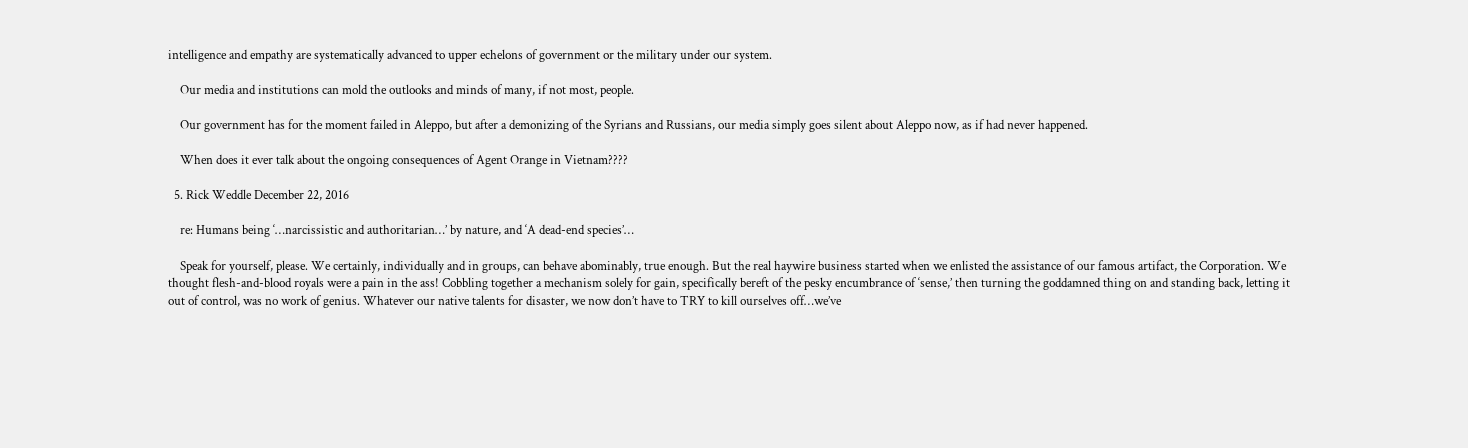intelligence and empathy are systematically advanced to upper echelons of government or the military under our system.

    Our media and institutions can mold the outlooks and minds of many, if not most, people.

    Our government has for the moment failed in Aleppo, but after a demonizing of the Syrians and Russians, our media simply goes silent about Aleppo now, as if had never happened.

    When does it ever talk about the ongoing consequences of Agent Orange in Vietnam????

  5. Rick Weddle December 22, 2016

    re: Humans being ‘…narcissistic and authoritarian…’ by nature, and ‘A dead-end species’…

    Speak for yourself, please. We certainly, individually and in groups, can behave abominably, true enough. But the real haywire business started when we enlisted the assistance of our famous artifact, the Corporation. We thought flesh-and-blood royals were a pain in the ass! Cobbling together a mechanism solely for gain, specifically bereft of the pesky encumbrance of ‘sense,’ then turning the goddamned thing on and standing back, letting it out of control, was no work of genius. Whatever our native talents for disaster, we now don’t have to TRY to kill ourselves off…we’ve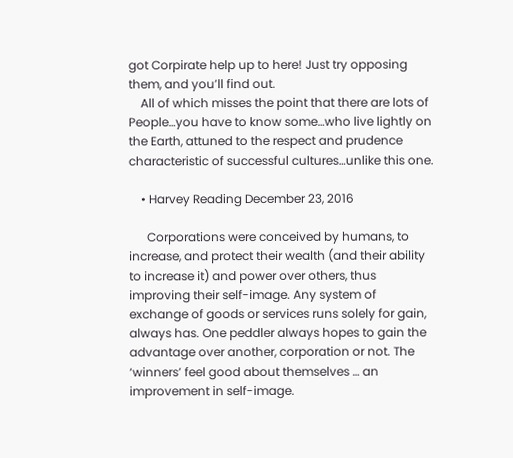got Corpirate help up to here! Just try opposing them, and you’ll find out.
    All of which misses the point that there are lots of People…you have to know some…who live lightly on the Earth, attuned to the respect and prudence characteristic of successful cultures…unlike this one.

    • Harvey Reading December 23, 2016

      Corporations were conceived by humans, to increase, and protect their wealth (and their ability to increase it) and power over others, thus improving their self-image. Any system of exchange of goods or services runs solely for gain, always has. One peddler always hopes to gain the advantage over another, corporation or not. The ‘winners’ feel good about themselves … an improvement in self-image.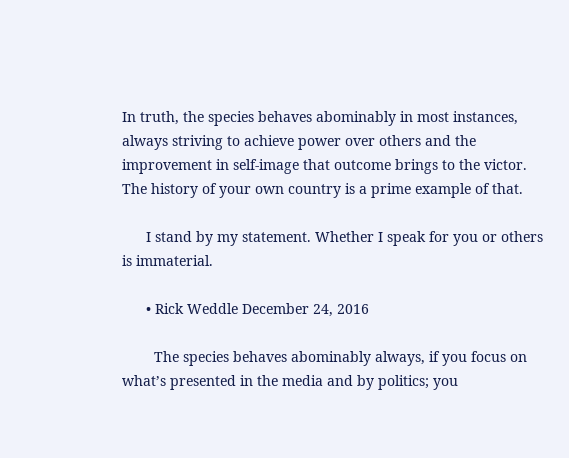In truth, the species behaves abominably in most instances, always striving to achieve power over others and the improvement in self-image that outcome brings to the victor. The history of your own country is a prime example of that.

      I stand by my statement. Whether I speak for you or others is immaterial.

      • Rick Weddle December 24, 2016

        The species behaves abominably always, if you focus on what’s presented in the media and by politics; you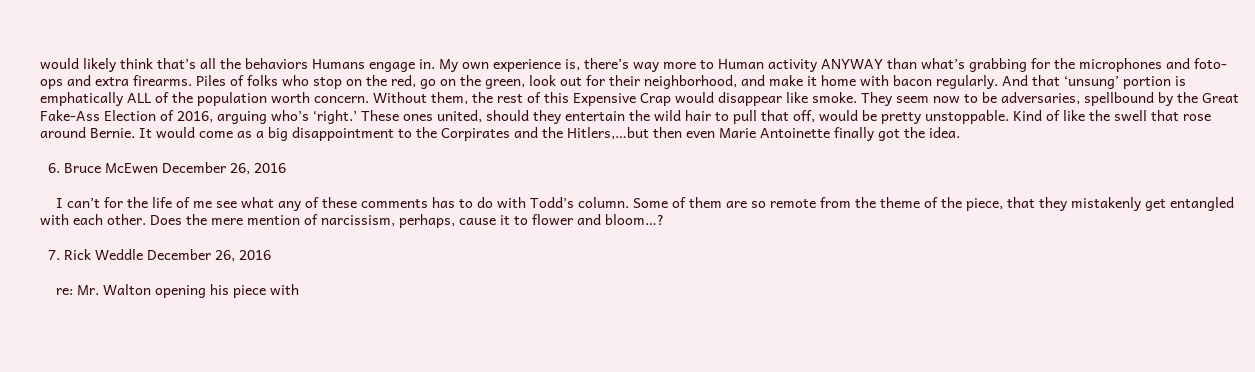would likely think that’s all the behaviors Humans engage in. My own experience is, there’s way more to Human activity ANYWAY than what’s grabbing for the microphones and foto-ops and extra firearms. Piles of folks who stop on the red, go on the green, look out for their neighborhood, and make it home with bacon regularly. And that ‘unsung’ portion is emphatically ALL of the population worth concern. Without them, the rest of this Expensive Crap would disappear like smoke. They seem now to be adversaries, spellbound by the Great Fake-Ass Election of 2016, arguing who’s ‘right.’ These ones united, should they entertain the wild hair to pull that off, would be pretty unstoppable. Kind of like the swell that rose around Bernie. It would come as a big disappointment to the Corpirates and the Hitlers,…but then even Marie Antoinette finally got the idea.

  6. Bruce McEwen December 26, 2016

    I can’t for the life of me see what any of these comments has to do with Todd’s column. Some of them are so remote from the theme of the piece, that they mistakenly get entangled with each other. Does the mere mention of narcissism, perhaps, cause it to flower and bloom…?

  7. Rick Weddle December 26, 2016

    re: Mr. Walton opening his piece with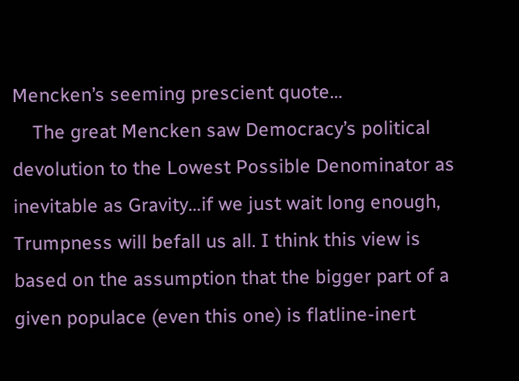Mencken’s seeming prescient quote…
    The great Mencken saw Democracy’s political devolution to the Lowest Possible Denominator as inevitable as Gravity…if we just wait long enough, Trumpness will befall us all. I think this view is based on the assumption that the bigger part of a given populace (even this one) is flatline-inert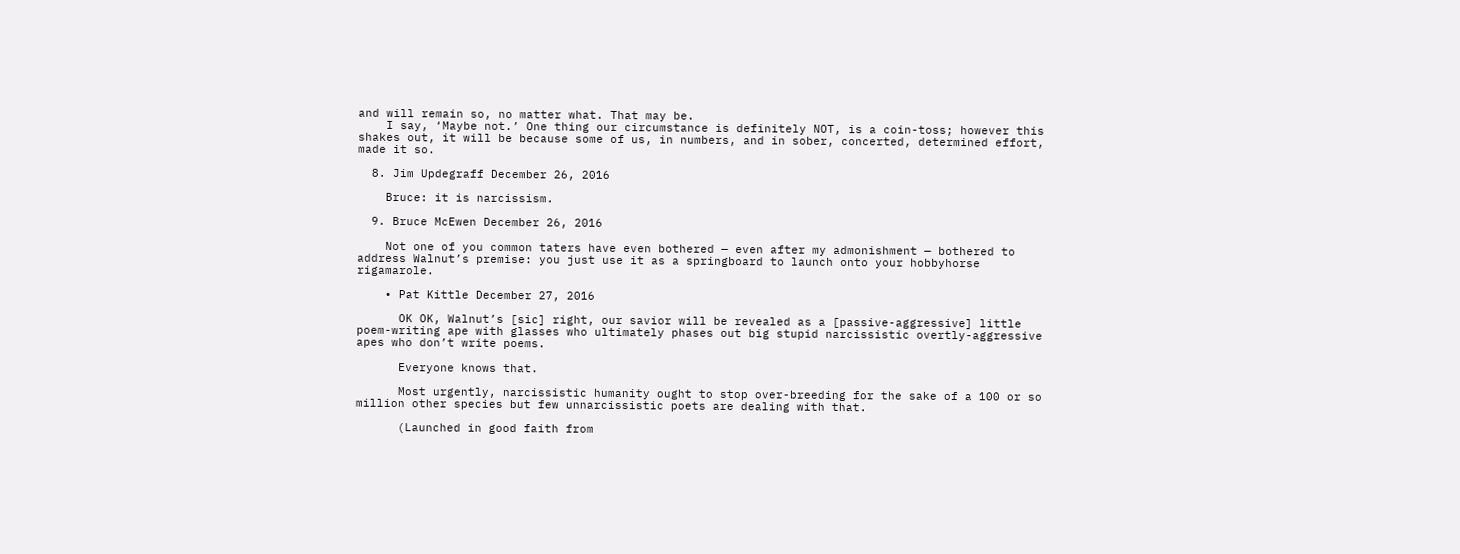and will remain so, no matter what. That may be.
    I say, ‘Maybe not.’ One thing our circumstance is definitely NOT, is a coin-toss; however this shakes out, it will be because some of us, in numbers, and in sober, concerted, determined effort, made it so.

  8. Jim Updegraff December 26, 2016

    Bruce: it is narcissism.

  9. Bruce McEwen December 26, 2016

    Not one of you common taters have even bothered — even after my admonishment — bothered to address Walnut’s premise: you just use it as a springboard to launch onto your hobbyhorse rigamarole.

    • Pat Kittle December 27, 2016

      OK OK, Walnut’s [sic] right, our savior will be revealed as a [passive-aggressive] little poem-writing ape with glasses who ultimately phases out big stupid narcissistic overtly-aggressive apes who don’t write poems.

      Everyone knows that.

      Most urgently, narcissistic humanity ought to stop over-breeding for the sake of a 100 or so million other species but few unnarcissistic poets are dealing with that.

      (Launched in good faith from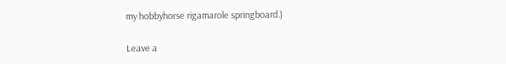my hobbyhorse rigamarole springboard.)

Leave a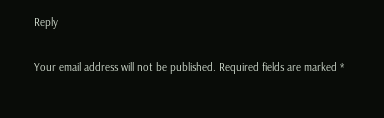Reply

Your email address will not be published. Required fields are marked *